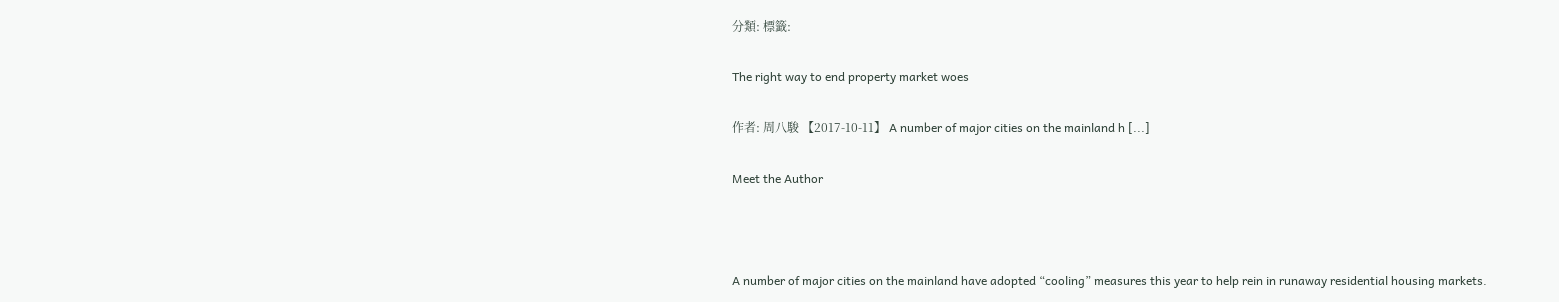分類: 標籤:

The right way to end property market woes

作者: 周八駿 【2017-10-11】 A number of major cities on the mainland h [...]

Meet the Author



A number of major cities on the mainland have adopted “cooling” measures this year to help rein in runaway residential housing markets.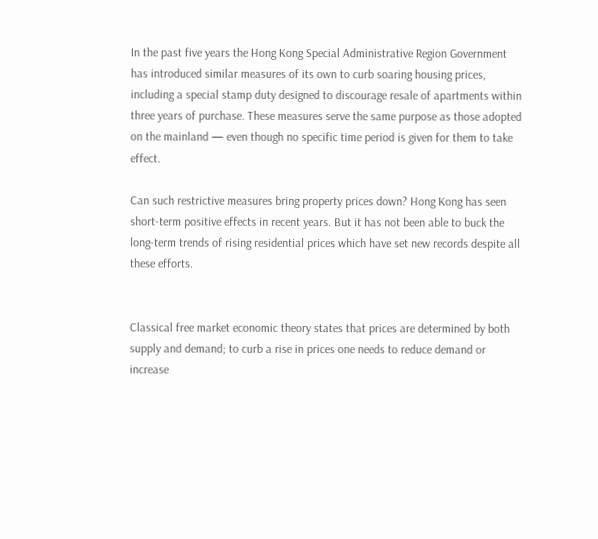In the past five years the Hong Kong Special Administrative Region Government has introduced similar measures of its own to curb soaring housing prices, including a special stamp duty designed to discourage resale of apartments within three years of purchase. These measures serve the same purpose as those adopted on the mainland — even though no specific time period is given for them to take effect.

Can such restrictive measures bring property prices down? Hong Kong has seen short-term positive effects in recent years. But it has not been able to buck the long-term trends of rising residential prices which have set new records despite all these efforts.


Classical free market economic theory states that prices are determined by both supply and demand; to curb a rise in prices one needs to reduce demand or increase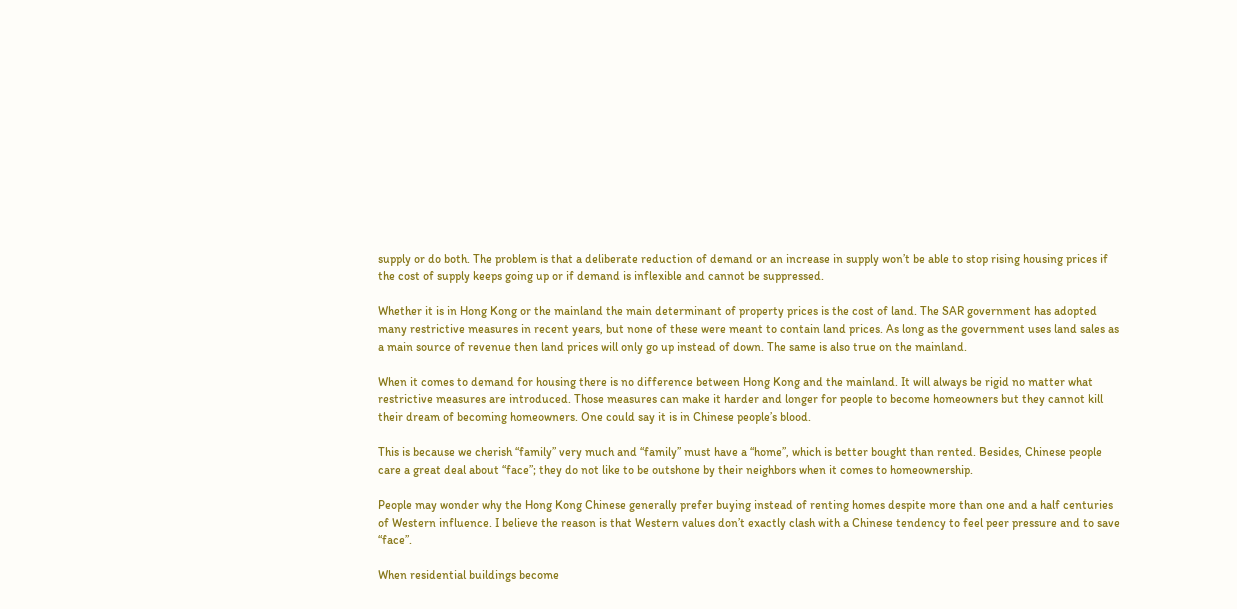supply or do both. The problem is that a deliberate reduction of demand or an increase in supply won’t be able to stop rising housing prices if the cost of supply keeps going up or if demand is inflexible and cannot be suppressed.

Whether it is in Hong Kong or the mainland the main determinant of property prices is the cost of land. The SAR government has adopted many restrictive measures in recent years, but none of these were meant to contain land prices. As long as the government uses land sales as a main source of revenue then land prices will only go up instead of down. The same is also true on the mainland.

When it comes to demand for housing there is no difference between Hong Kong and the mainland. It will always be rigid no matter what restrictive measures are introduced. Those measures can make it harder and longer for people to become homeowners but they cannot kill their dream of becoming homeowners. One could say it is in Chinese people’s blood.

This is because we cherish “family” very much and “family” must have a “home”, which is better bought than rented. Besides, Chinese people care a great deal about “face”; they do not like to be outshone by their neighbors when it comes to homeownership.

People may wonder why the Hong Kong Chinese generally prefer buying instead of renting homes despite more than one and a half centuries of Western influence. I believe the reason is that Western values don’t exactly clash with a Chinese tendency to feel peer pressure and to save “face”.

When residential buildings become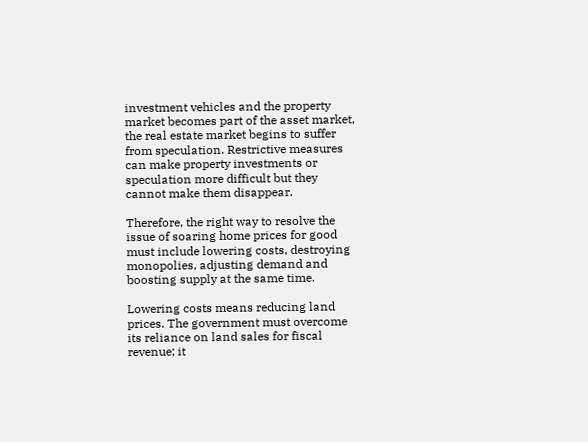investment vehicles and the property market becomes part of the asset market, the real estate market begins to suffer from speculation. Restrictive measures can make property investments or speculation more difficult but they cannot make them disappear.

Therefore, the right way to resolve the issue of soaring home prices for good must include lowering costs, destroying monopolies, adjusting demand and boosting supply at the same time.

Lowering costs means reducing land prices. The government must overcome its reliance on land sales for fiscal revenue; it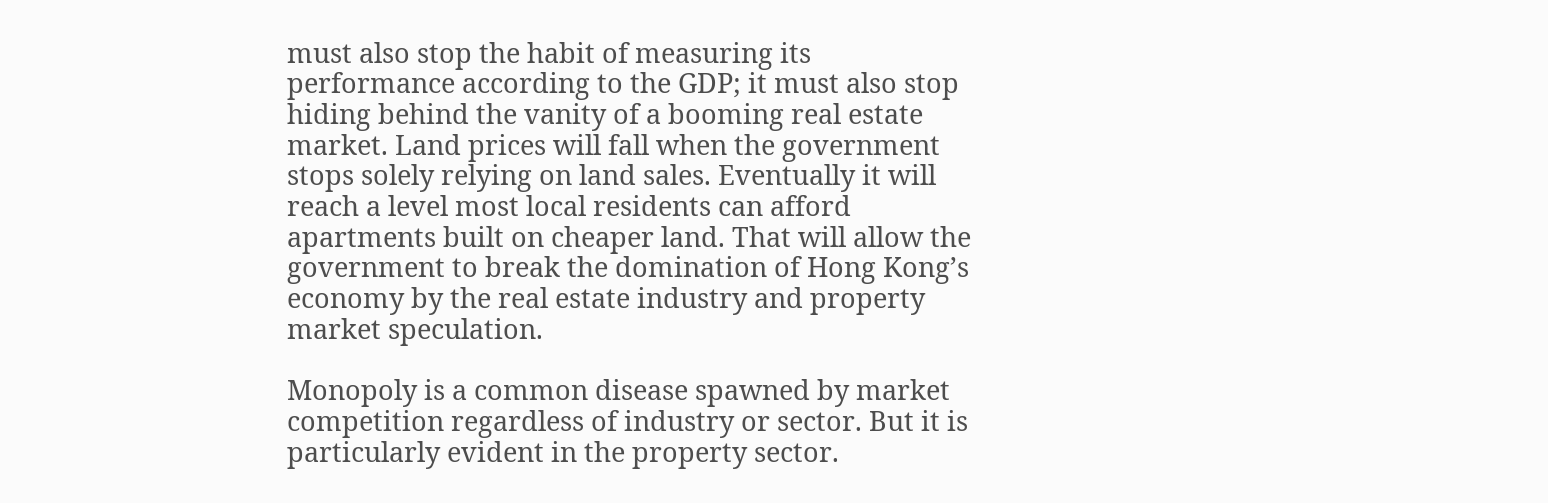must also stop the habit of measuring its performance according to the GDP; it must also stop hiding behind the vanity of a booming real estate market. Land prices will fall when the government stops solely relying on land sales. Eventually it will reach a level most local residents can afford apartments built on cheaper land. That will allow the government to break the domination of Hong Kong’s economy by the real estate industry and property market speculation.

Monopoly is a common disease spawned by market competition regardless of industry or sector. But it is particularly evident in the property sector.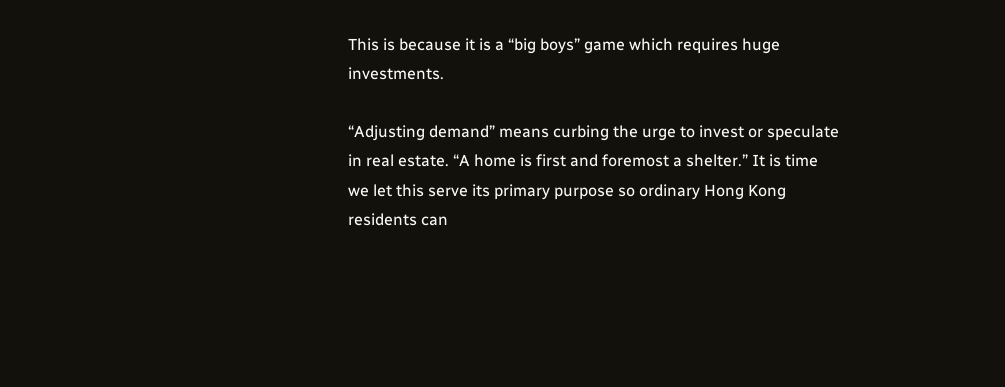This is because it is a “big boys” game which requires huge investments.

“Adjusting demand” means curbing the urge to invest or speculate in real estate. “A home is first and foremost a shelter.” It is time we let this serve its primary purpose so ordinary Hong Kong residents can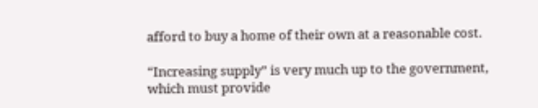afford to buy a home of their own at a reasonable cost.

“Increasing supply” is very much up to the government, which must provide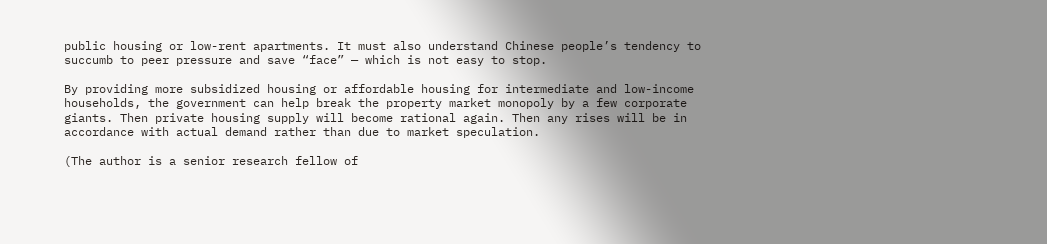public housing or low-rent apartments. It must also understand Chinese people’s tendency to succumb to peer pressure and save “face” — which is not easy to stop.

By providing more subsidized housing or affordable housing for intermediate and low-income households, the government can help break the property market monopoly by a few corporate giants. Then private housing supply will become rational again. Then any rises will be in accordance with actual demand rather than due to market speculation.

(The author is a senior research fellow of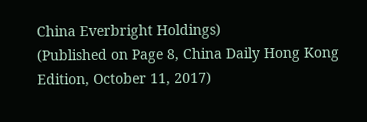China Everbright Holdings)
(Published on Page 8, China Daily Hong Kong Edition, October 11, 2017)